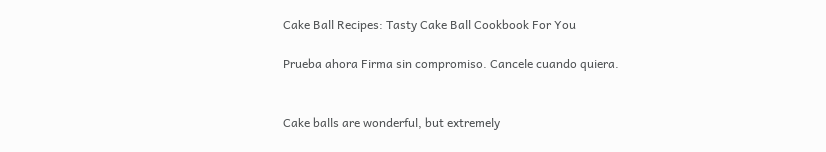Cake Ball Recipes: Tasty Cake Ball Cookbook For You

Prueba ahora Firma sin compromiso. Cancele cuando quiera.


Cake balls are wonderful, but extremely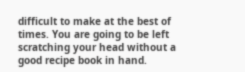difficult to make at the best of times. You are going to be left scratching your head without a good recipe book in hand.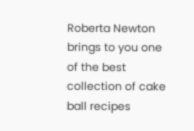Roberta Newton brings to you one of the best collection of cake ball recipes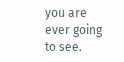you are ever going to see.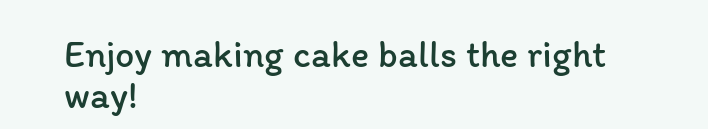Enjoy making cake balls the right way!